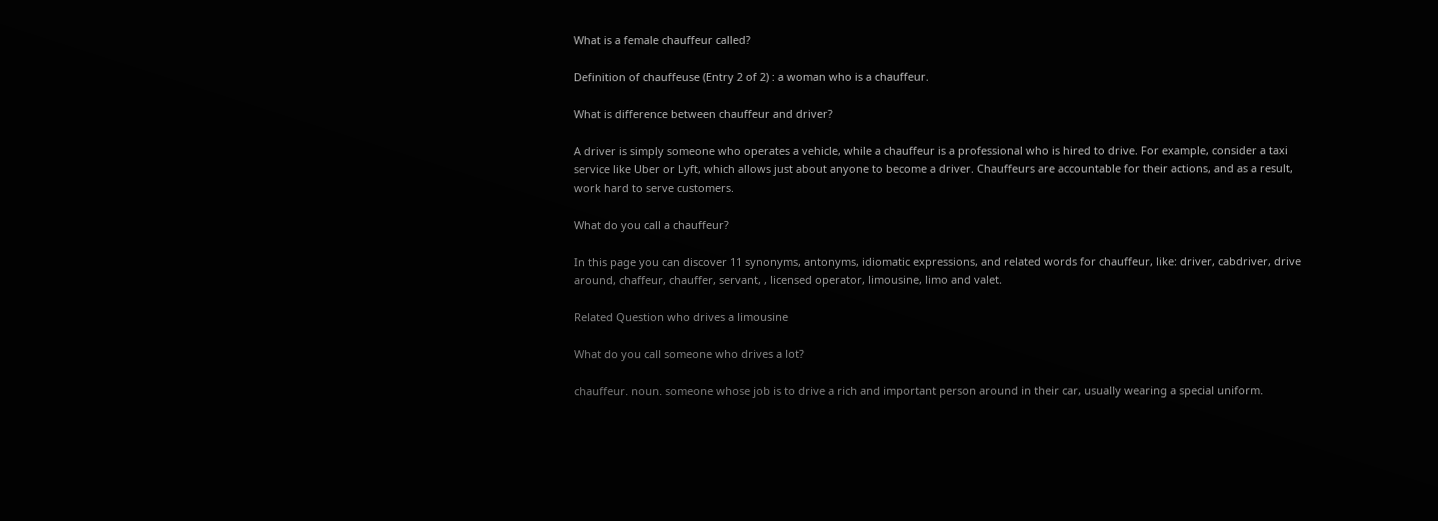What is a female chauffeur called?

Definition of chauffeuse (Entry 2 of 2) : a woman who is a chauffeur.

What is difference between chauffeur and driver?

A driver is simply someone who operates a vehicle, while a chauffeur is a professional who is hired to drive. For example, consider a taxi service like Uber or Lyft, which allows just about anyone to become a driver. Chauffeurs are accountable for their actions, and as a result, work hard to serve customers.

What do you call a chauffeur?

In this page you can discover 11 synonyms, antonyms, idiomatic expressions, and related words for chauffeur, like: driver, cabdriver, drive around, chaffeur, chauffer, servant, , licensed operator, limousine, limo and valet.

Related Question who drives a limousine

What do you call someone who drives a lot?

chauffeur. noun. someone whose job is to drive a rich and important person around in their car, usually wearing a special uniform.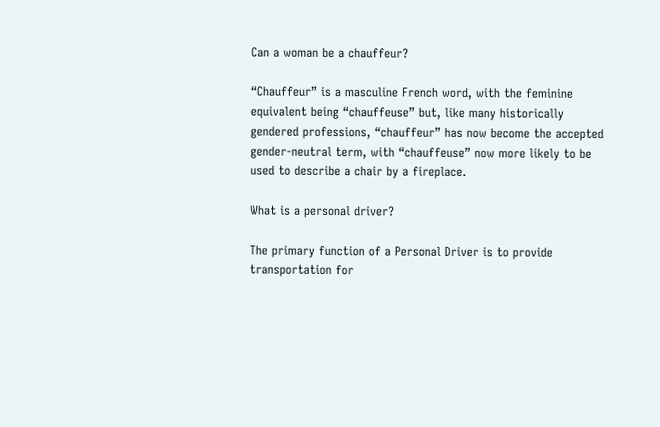Can a woman be a chauffeur?

“Chauffeur” is a masculine French word, with the feminine equivalent being “chauffeuse” but, like many historically gendered professions, “chauffeur” has now become the accepted gender-neutral term, with “chauffeuse” now more likely to be used to describe a chair by a fireplace.

What is a personal driver?

The primary function of a Personal Driver is to provide transportation for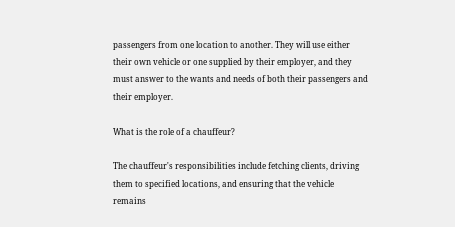passengers from one location to another. They will use either their own vehicle or one supplied by their employer, and they must answer to the wants and needs of both their passengers and their employer.

What is the role of a chauffeur?

The chauffeur's responsibilities include fetching clients, driving them to specified locations, and ensuring that the vehicle remains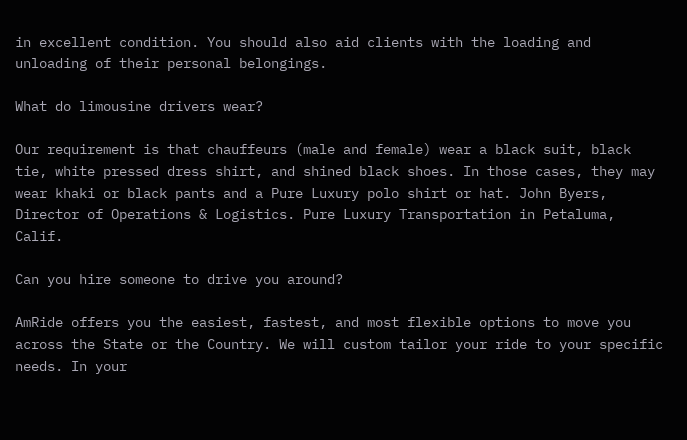in excellent condition. You should also aid clients with the loading and unloading of their personal belongings.

What do limousine drivers wear?

Our requirement is that chauffeurs (male and female) wear a black suit, black tie, white pressed dress shirt, and shined black shoes. In those cases, they may wear khaki or black pants and a Pure Luxury polo shirt or hat. John Byers, Director of Operations & Logistics. Pure Luxury Transportation in Petaluma, Calif.

Can you hire someone to drive you around?

AmRide offers you the easiest, fastest, and most flexible options to move you across the State or the Country. We will custom tailor your ride to your specific needs. In your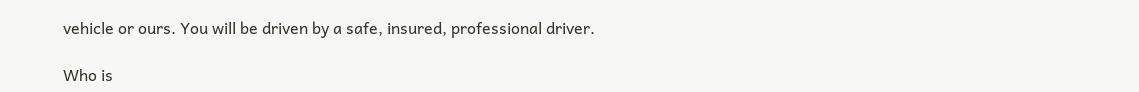vehicle or ours. You will be driven by a safe, insured, professional driver.

Who is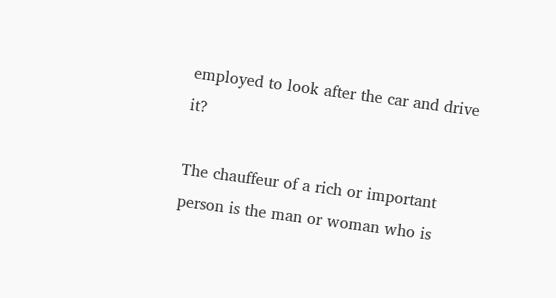employed to look after the car and drive it?

The chauffeur of a rich or important person is the man or woman who is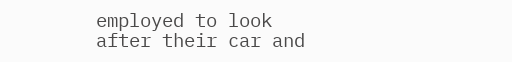employed to look after their car and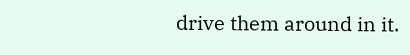drive them around in it.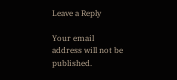Leave a Reply

Your email address will not be published.